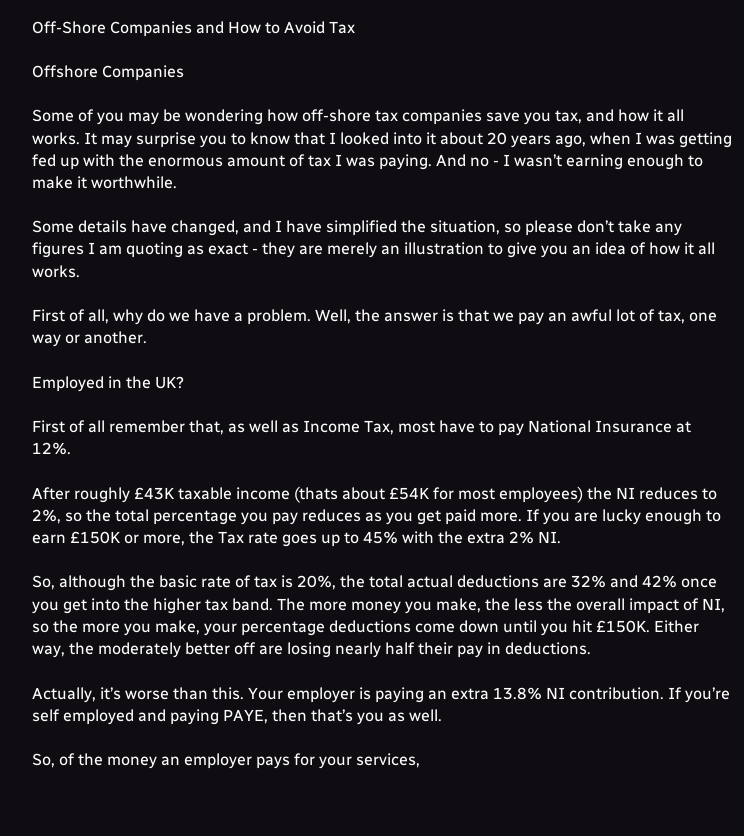Off-Shore Companies and How to Avoid Tax

Offshore Companies

Some of you may be wondering how off-shore tax companies save you tax, and how it all works. It may surprise you to know that I looked into it about 20 years ago, when I was getting fed up with the enormous amount of tax I was paying. And no - I wasn’t earning enough to make it worthwhile.

Some details have changed, and I have simplified the situation, so please don’t take any figures I am quoting as exact - they are merely an illustration to give you an idea of how it all works.

First of all, why do we have a problem. Well, the answer is that we pay an awful lot of tax, one way or another.

Employed in the UK?

First of all remember that, as well as Income Tax, most have to pay National Insurance at 12%.

After roughly £43K taxable income (thats about £54K for most employees) the NI reduces to 2%, so the total percentage you pay reduces as you get paid more. If you are lucky enough to earn £150K or more, the Tax rate goes up to 45% with the extra 2% NI.

So, although the basic rate of tax is 20%, the total actual deductions are 32% and 42% once you get into the higher tax band. The more money you make, the less the overall impact of NI, so the more you make, your percentage deductions come down until you hit £150K. Either way, the moderately better off are losing nearly half their pay in deductions.

Actually, it’s worse than this. Your employer is paying an extra 13.8% NI contribution. If you’re self employed and paying PAYE, then that’s you as well.

So, of the money an employer pays for your services,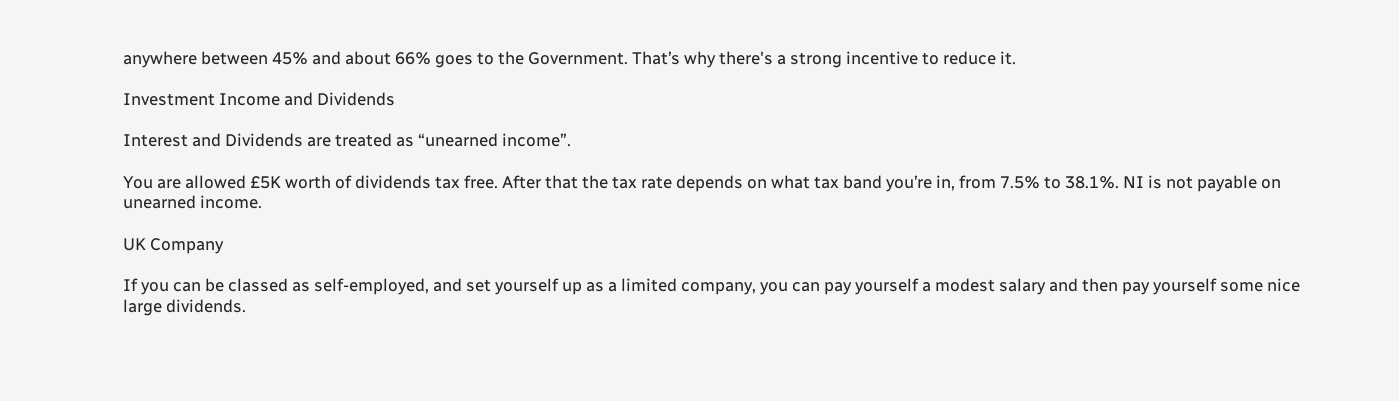anywhere between 45% and about 66% goes to the Government. That’s why there's a strong incentive to reduce it.

Investment Income and Dividends

Interest and Dividends are treated as “unearned income”.

You are allowed £5K worth of dividends tax free. After that the tax rate depends on what tax band you’re in, from 7.5% to 38.1%. NI is not payable on unearned income.

UK Company

If you can be classed as self-employed, and set yourself up as a limited company, you can pay yourself a modest salary and then pay yourself some nice large dividends.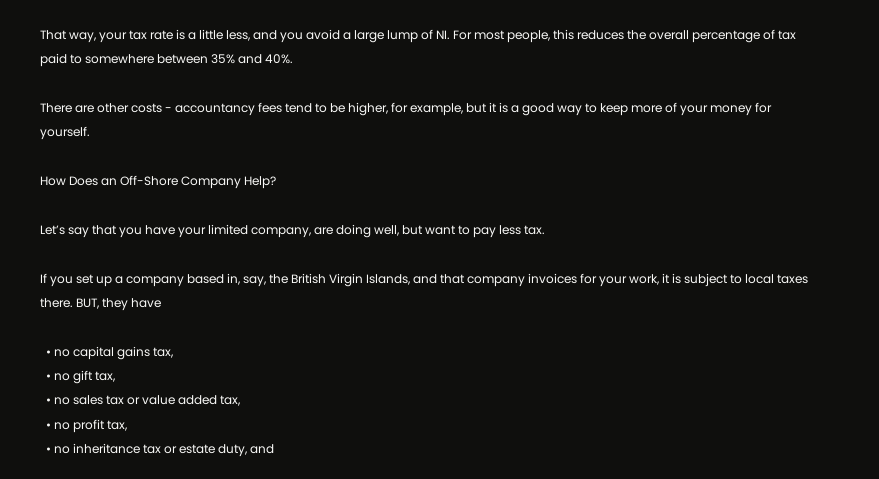That way, your tax rate is a little less, and you avoid a large lump of NI. For most people, this reduces the overall percentage of tax paid to somewhere between 35% and 40%.

There are other costs - accountancy fees tend to be higher, for example, but it is a good way to keep more of your money for yourself.

How Does an Off-Shore Company Help?

Let’s say that you have your limited company, are doing well, but want to pay less tax.

If you set up a company based in, say, the British Virgin Islands, and that company invoices for your work, it is subject to local taxes there. BUT, they have

  • no capital gains tax,
  • no gift tax,
  • no sales tax or value added tax,
  • no profit tax,
  • no inheritance tax or estate duty, and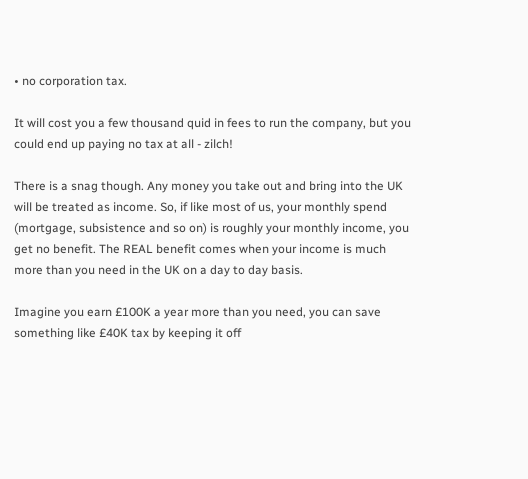• no corporation tax.

It will cost you a few thousand quid in fees to run the company, but you could end up paying no tax at all - zilch!

There is a snag though. Any money you take out and bring into the UK will be treated as income. So, if like most of us, your monthly spend (mortgage, subsistence and so on) is roughly your monthly income, you get no benefit. The REAL benefit comes when your income is much more than you need in the UK on a day to day basis.

Imagine you earn £100K a year more than you need, you can save something like £40K tax by keeping it off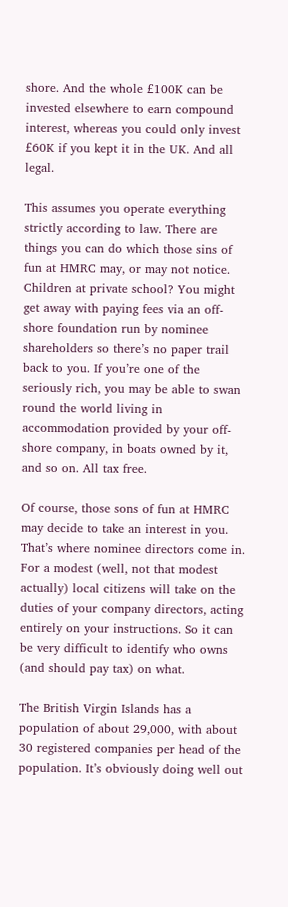shore. And the whole £100K can be invested elsewhere to earn compound interest, whereas you could only invest £60K if you kept it in the UK. And all legal.

This assumes you operate everything strictly according to law. There are things you can do which those sins of fun at HMRC may, or may not notice. Children at private school? You might get away with paying fees via an off-shore foundation run by nominee shareholders so there’s no paper trail back to you. If you’re one of the seriously rich, you may be able to swan round the world living in accommodation provided by your off-shore company, in boats owned by it, and so on. All tax free.

Of course, those sons of fun at HMRC may decide to take an interest in you. That’s where nominee directors come in. For a modest (well, not that modest actually) local citizens will take on the duties of your company directors, acting entirely on your instructions. So it can be very difficult to identify who owns (and should pay tax) on what.

The British Virgin Islands has a population of about 29,000, with about 30 registered companies per head of the population. It’s obviously doing well out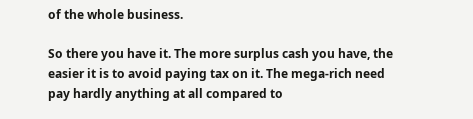of the whole business.

So there you have it. The more surplus cash you have, the easier it is to avoid paying tax on it. The mega-rich need pay hardly anything at all compared to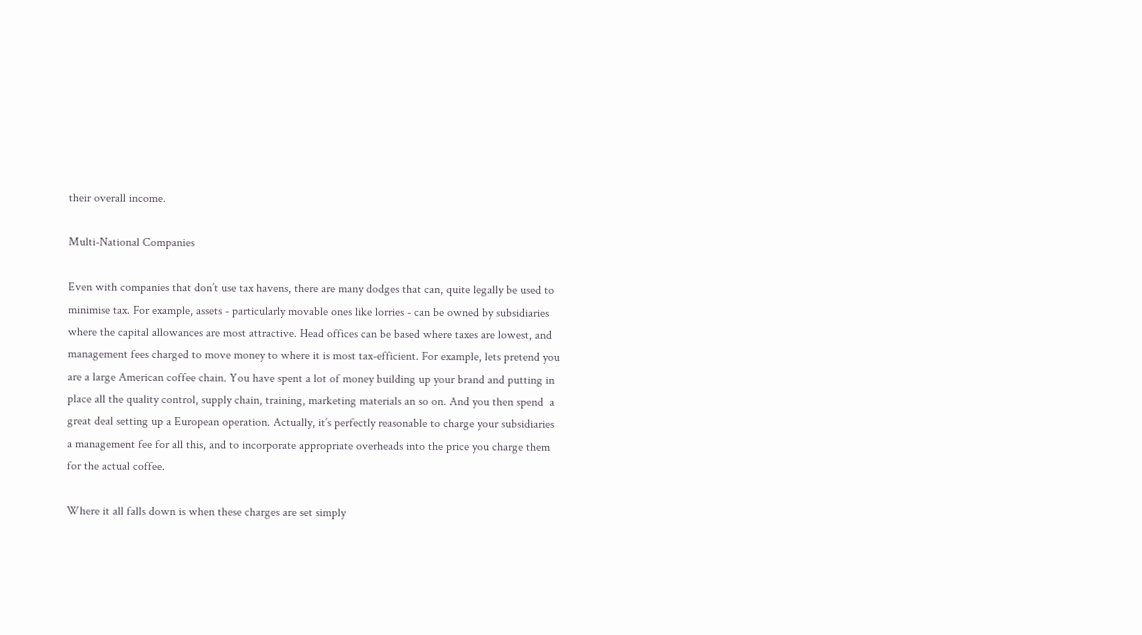their overall income.

Multi-National Companies

Even with companies that don’t use tax havens, there are many dodges that can, quite legally be used to minimise tax. For example, assets - particularly movable ones like lorries - can be owned by subsidiaries where the capital allowances are most attractive. Head offices can be based where taxes are lowest, and management fees charged to move money to where it is most tax-efficient. For example, lets pretend you are a large American coffee chain. You have spent a lot of money building up your brand and putting in place all the quality control, supply chain, training, marketing materials an so on. And you then spend  a great deal setting up a European operation. Actually, it’s perfectly reasonable to charge your subsidiaries a management fee for all this, and to incorporate appropriate overheads into the price you charge them for the actual coffee.

Where it all falls down is when these charges are set simply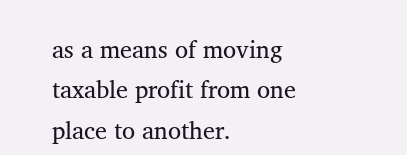as a means of moving taxable profit from one place to another.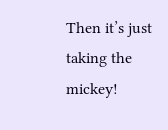Then it’s just taking the mickey!